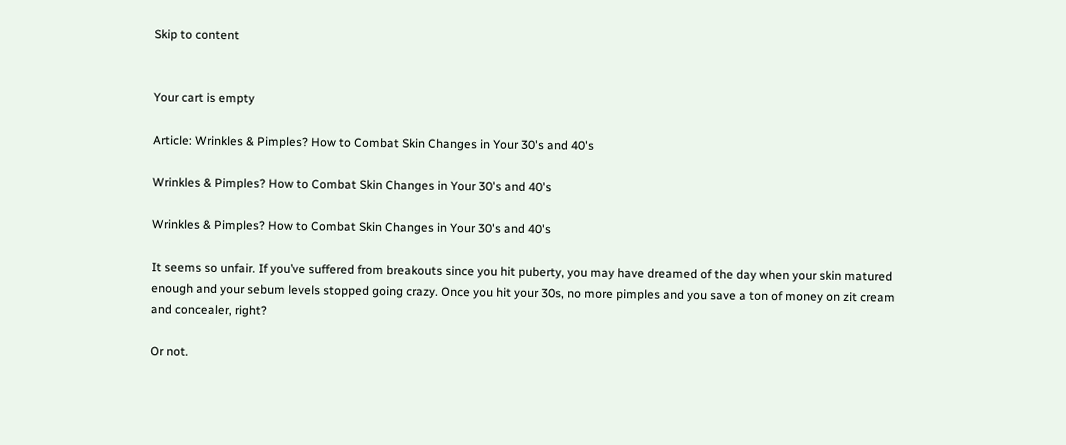Skip to content


Your cart is empty

Article: Wrinkles & Pimples? How to Combat Skin Changes in Your 30's and 40's

Wrinkles & Pimples? How to Combat Skin Changes in Your 30's and 40's

Wrinkles & Pimples? How to Combat Skin Changes in Your 30's and 40's

It seems so unfair. If you’ve suffered from breakouts since you hit puberty, you may have dreamed of the day when your skin matured enough and your sebum levels stopped going crazy. Once you hit your 30s, no more pimples and you save a ton of money on zit cream and concealer, right?

Or not.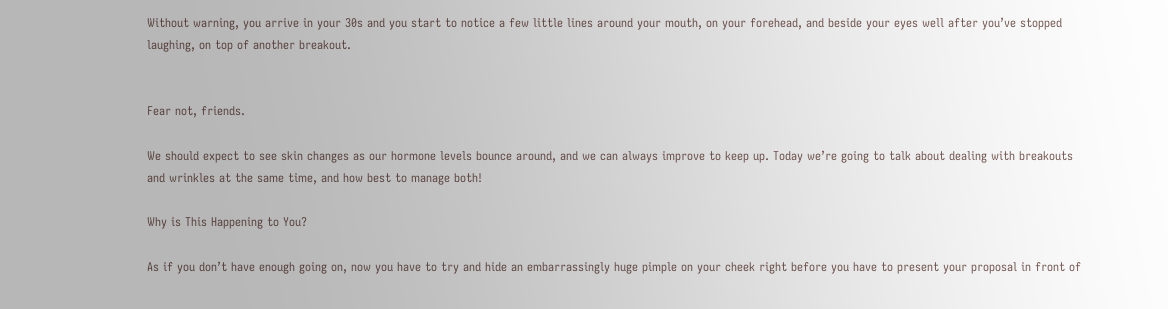Without warning, you arrive in your 30s and you start to notice a few little lines around your mouth, on your forehead, and beside your eyes well after you’ve stopped laughing, on top of another breakout.


Fear not, friends.

We should expect to see skin changes as our hormone levels bounce around, and we can always improve to keep up. Today we’re going to talk about dealing with breakouts and wrinkles at the same time, and how best to manage both!

Why is This Happening to You?

As if you don’t have enough going on, now you have to try and hide an embarrassingly huge pimple on your cheek right before you have to present your proposal in front of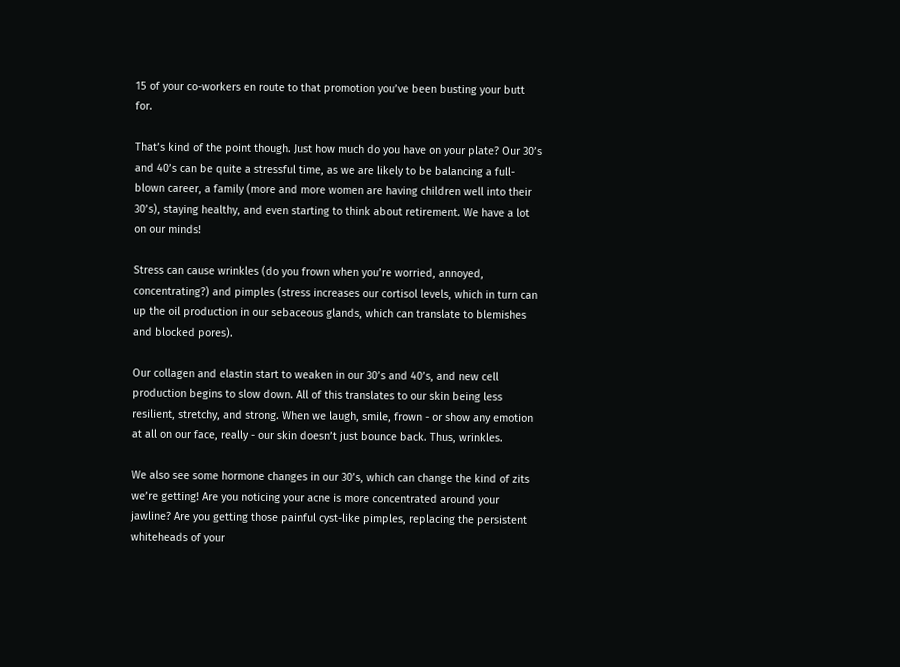15 of your co-workers en route to that promotion you’ve been busting your butt for.

That’s kind of the point though. Just how much do you have on your plate? Our 30’s and 40’s can be quite a stressful time, as we are likely to be balancing a full-blown career, a family (more and more women are having children well into their 30’s), staying healthy, and even starting to think about retirement. We have a lot on our minds!

Stress can cause wrinkles (do you frown when you’re worried, annoyed, concentrating?) and pimples (stress increases our cortisol levels, which in turn can up the oil production in our sebaceous glands, which can translate to blemishes and blocked pores).

Our collagen and elastin start to weaken in our 30’s and 40’s, and new cell production begins to slow down. All of this translates to our skin being less resilient, stretchy, and strong. When we laugh, smile, frown - or show any emotion at all on our face, really - our skin doesn’t just bounce back. Thus, wrinkles.

We also see some hormone changes in our 30’s, which can change the kind of zits we’re getting! Are you noticing your acne is more concentrated around your jawline? Are you getting those painful cyst-like pimples, replacing the persistent whiteheads of your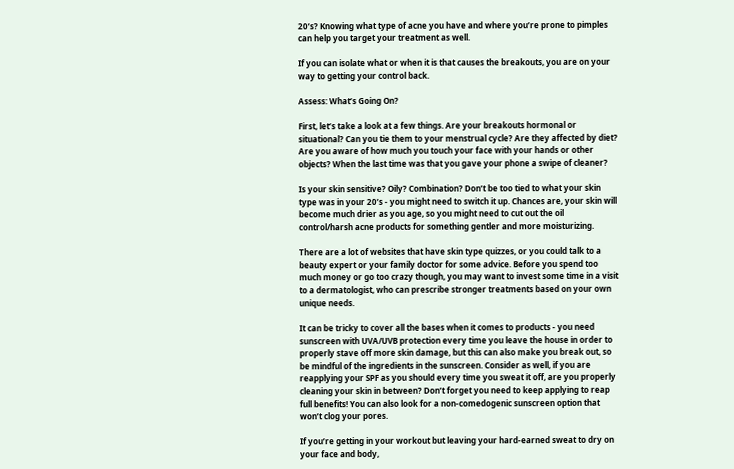20’s? Knowing what type of acne you have and where you’re prone to pimples can help you target your treatment as well.

If you can isolate what or when it is that causes the breakouts, you are on your way to getting your control back.

Assess: What’s Going On?

First, let’s take a look at a few things. Are your breakouts hormonal or situational? Can you tie them to your menstrual cycle? Are they affected by diet? Are you aware of how much you touch your face with your hands or other objects? When the last time was that you gave your phone a swipe of cleaner?

Is your skin sensitive? Oily? Combination? Don’t be too tied to what your skin type was in your 20’s - you might need to switch it up. Chances are, your skin will become much drier as you age, so you might need to cut out the oil control/harsh acne products for something gentler and more moisturizing.

There are a lot of websites that have skin type quizzes, or you could talk to a beauty expert or your family doctor for some advice. Before you spend too much money or go too crazy though, you may want to invest some time in a visit to a dermatologist, who can prescribe stronger treatments based on your own unique needs.

It can be tricky to cover all the bases when it comes to products - you need sunscreen with UVA/UVB protection every time you leave the house in order to properly stave off more skin damage, but this can also make you break out, so be mindful of the ingredients in the sunscreen. Consider as well, if you are reapplying your SPF as you should every time you sweat it off, are you properly cleaning your skin in between? Don’t forget you need to keep applying to reap full benefits! You can also look for a non-comedogenic sunscreen option that won’t clog your pores.

If you’re getting in your workout but leaving your hard-earned sweat to dry on your face and body,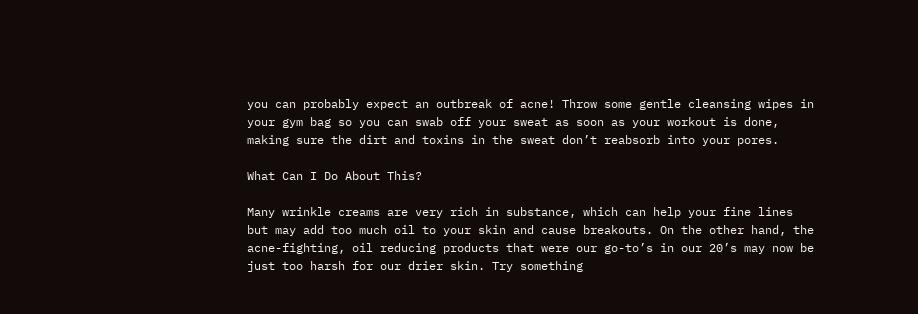you can probably expect an outbreak of acne! Throw some gentle cleansing wipes in your gym bag so you can swab off your sweat as soon as your workout is done, making sure the dirt and toxins in the sweat don’t reabsorb into your pores.

What Can I Do About This?

Many wrinkle creams are very rich in substance, which can help your fine lines but may add too much oil to your skin and cause breakouts. On the other hand, the acne-fighting, oil reducing products that were our go-to’s in our 20’s may now be just too harsh for our drier skin. Try something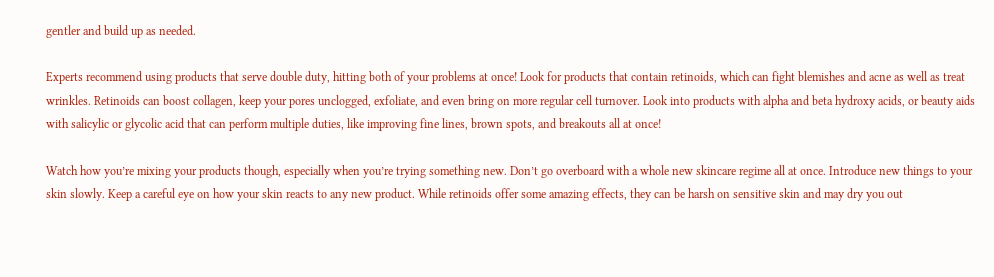gentler and build up as needed.

Experts recommend using products that serve double duty, hitting both of your problems at once! Look for products that contain retinoids, which can fight blemishes and acne as well as treat wrinkles. Retinoids can boost collagen, keep your pores unclogged, exfoliate, and even bring on more regular cell turnover. Look into products with alpha and beta hydroxy acids, or beauty aids with salicylic or glycolic acid that can perform multiple duties, like improving fine lines, brown spots, and breakouts all at once!

Watch how you’re mixing your products though, especially when you’re trying something new. Don’t go overboard with a whole new skincare regime all at once. Introduce new things to your skin slowly. Keep a careful eye on how your skin reacts to any new product. While retinoids offer some amazing effects, they can be harsh on sensitive skin and may dry you out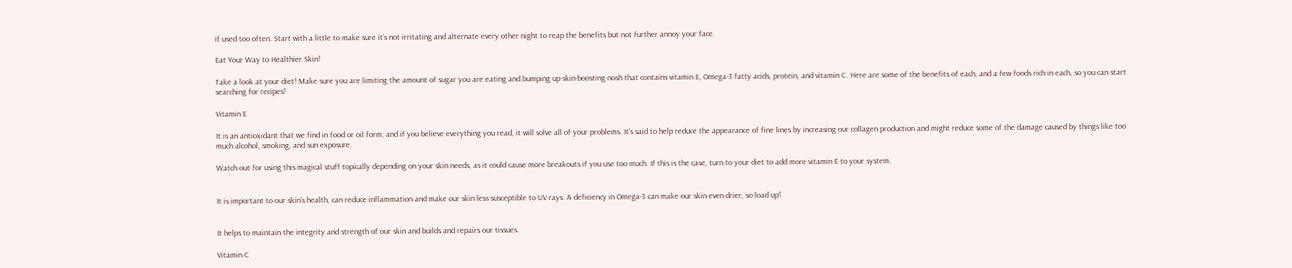if used too often. Start with a little to make sure it’s not irritating and alternate every other night to reap the benefits but not further annoy your face.

Eat Your Way to Healthier Skin!

Take a look at your diet! Make sure you are limiting the amount of sugar you are eating and bumping up skin-boosting nosh that contains vitamin E, Omega-3 fatty acids, protein, and vitamin C. Here are some of the benefits of each, and a few foods rich in each, so you can start searching for recipes!

Vitamin E

It is an antioxidant that we find in food or oil form, and if you believe everything you read, it will solve all of your problems. It’s said to help reduce the appearance of fine lines by increasing our collagen production and might reduce some of the damage caused by things like too much alcohol, smoking, and sun exposure.

Watch out for using this magical stuff topically depending on your skin needs, as it could cause more breakouts if you use too much. If this is the case, turn to your diet to add more vitamin E to your system.


It is important to our skin’s health, can reduce inflammation and make our skin less susceptible to UV rays. A deficiency in Omega-3 can make our skin even drier, so load up!


It helps to maintain the integrity and strength of our skin and builds and repairs our tissues.

Vitamin C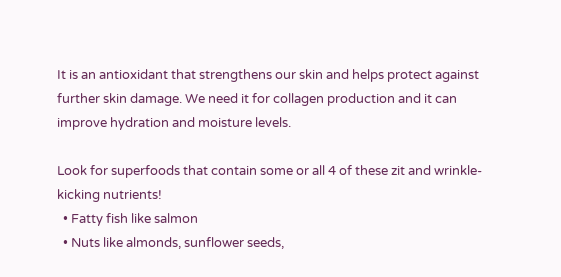It is an antioxidant that strengthens our skin and helps protect against further skin damage. We need it for collagen production and it can improve hydration and moisture levels.

Look for superfoods that contain some or all 4 of these zit and wrinkle-kicking nutrients!
  • Fatty fish like salmon
  • Nuts like almonds, sunflower seeds,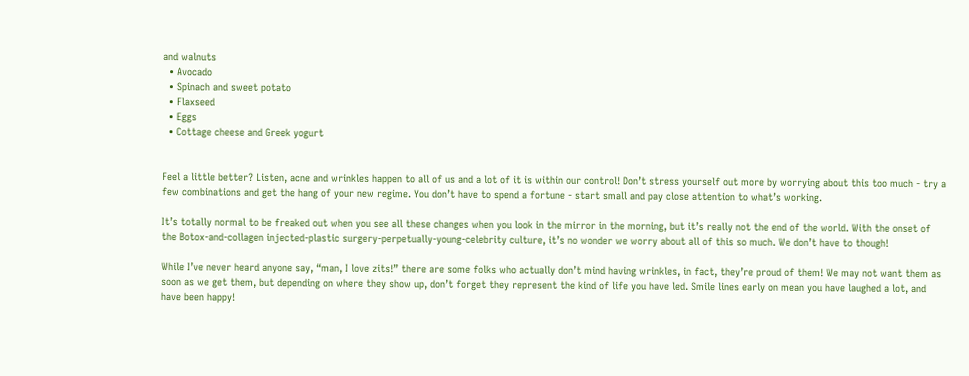and walnuts
  • Avocado
  • Spinach and sweet potato
  • Flaxseed
  • Eggs
  • Cottage cheese and Greek yogurt


Feel a little better? Listen, acne and wrinkles happen to all of us and a lot of it is within our control! Don’t stress yourself out more by worrying about this too much - try a few combinations and get the hang of your new regime. You don’t have to spend a fortune - start small and pay close attention to what’s working.

It’s totally normal to be freaked out when you see all these changes when you look in the mirror in the morning, but it’s really not the end of the world. With the onset of the Botox-and-collagen injected-plastic surgery-perpetually-young-celebrity culture, it’s no wonder we worry about all of this so much. We don’t have to though!

While I’ve never heard anyone say, “man, I love zits!” there are some folks who actually don’t mind having wrinkles, in fact, they’re proud of them! We may not want them as soon as we get them, but depending on where they show up, don’t forget they represent the kind of life you have led. Smile lines early on mean you have laughed a lot, and have been happy!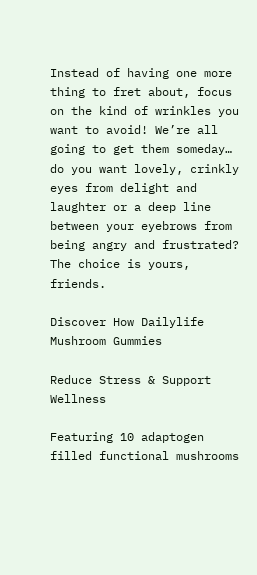Instead of having one more thing to fret about, focus on the kind of wrinkles you want to avoid! We’re all going to get them someday… do you want lovely, crinkly eyes from delight and laughter or a deep line between your eyebrows from being angry and frustrated? The choice is yours, friends.

Discover How Dailylife Mushroom Gummies

Reduce Stress & Support Wellness

Featuring 10 adaptogen filled functional mushrooms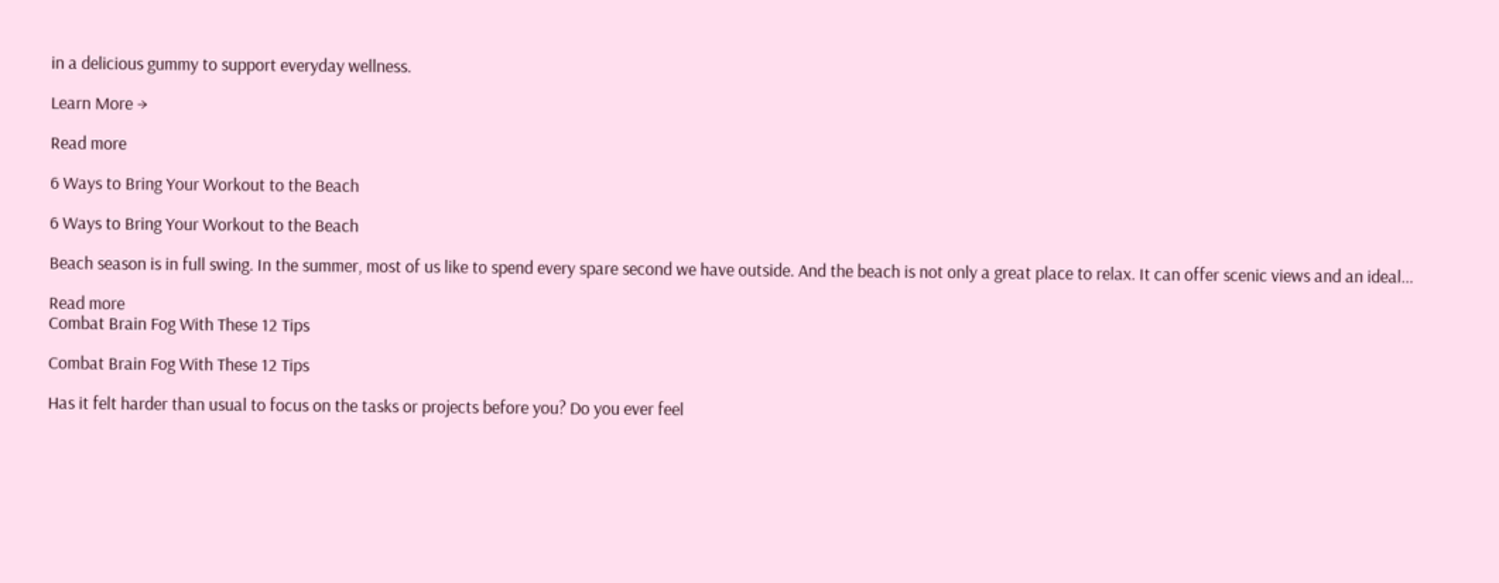in a delicious gummy to support everyday wellness.

Learn More →

Read more

6 Ways to Bring Your Workout to the Beach

6 Ways to Bring Your Workout to the Beach

Beach season is in full swing. In the summer, most of us like to spend every spare second we have outside. And the beach is not only a great place to relax. It can offer scenic views and an ideal...

Read more
Combat Brain Fog With These 12 Tips

Combat Brain Fog With These 12 Tips

Has it felt harder than usual to focus on the tasks or projects before you? Do you ever feel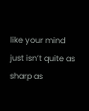like your mind just isn’t quite as sharp as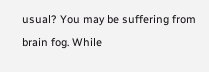usual? You may be suffering from brain fog. While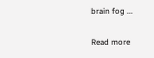brain fog ...

Read more